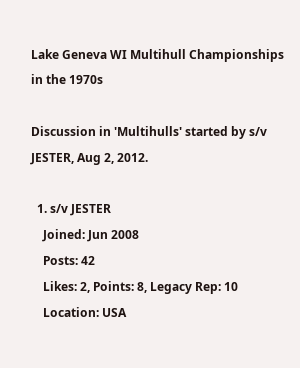Lake Geneva WI Multihull Championships in the 1970s

Discussion in 'Multihulls' started by s/v JESTER, Aug 2, 2012.

  1. s/v JESTER
    Joined: Jun 2008
    Posts: 42
    Likes: 2, Points: 8, Legacy Rep: 10
    Location: USA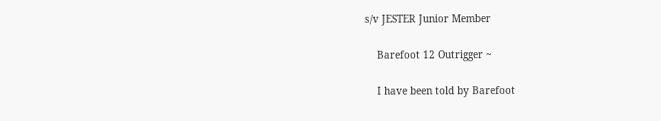s/v JESTER Junior Member

    Barefoot 12 Outrigger ~

    I have been told by Barefoot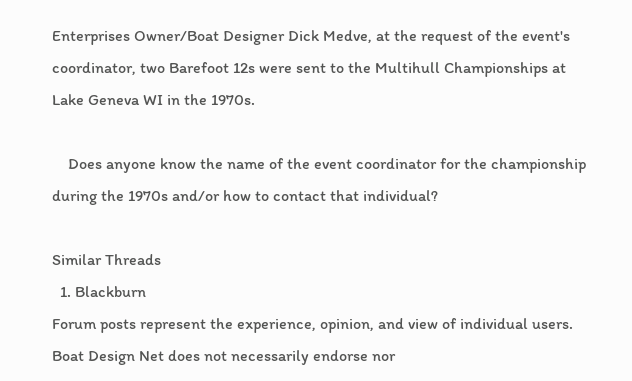Enterprises Owner/Boat Designer Dick Medve, at the request of the event's coordinator, two Barefoot 12s were sent to the Multihull Championships at Lake Geneva WI in the 1970s.

    Does anyone know the name of the event coordinator for the championship during the 1970s and/or how to contact that individual?

Similar Threads
  1. Blackburn
Forum posts represent the experience, opinion, and view of individual users. Boat Design Net does not necessarily endorse nor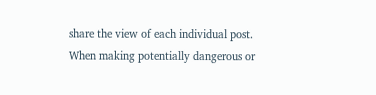share the view of each individual post.
When making potentially dangerous or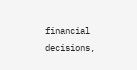financial decisions,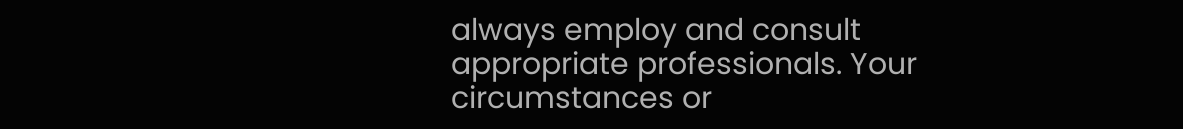always employ and consult appropriate professionals. Your circumstances or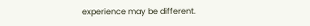experience may be different.